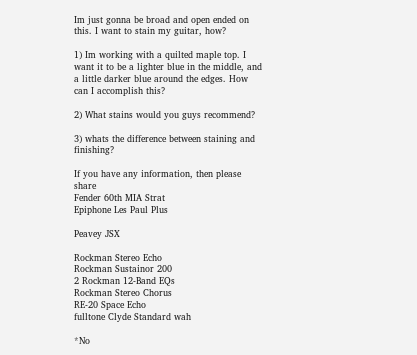Im just gonna be broad and open ended on this. I want to stain my guitar, how?

1) Im working with a quilted maple top. I want it to be a lighter blue in the middle, and a little darker blue around the edges. How can I accomplish this?

2) What stains would you guys recommend?

3) whats the difference between staining and finishing?

If you have any information, then please share
Fender 60th MIA Strat
Epiphone Les Paul Plus

Peavey JSX

Rockman Stereo Echo
Rockman Sustainor 200
2 Rockman 12-Band EQs
Rockman Stereo Chorus
RE-20 Space Echo
fulltone Clyde Standard wah

*No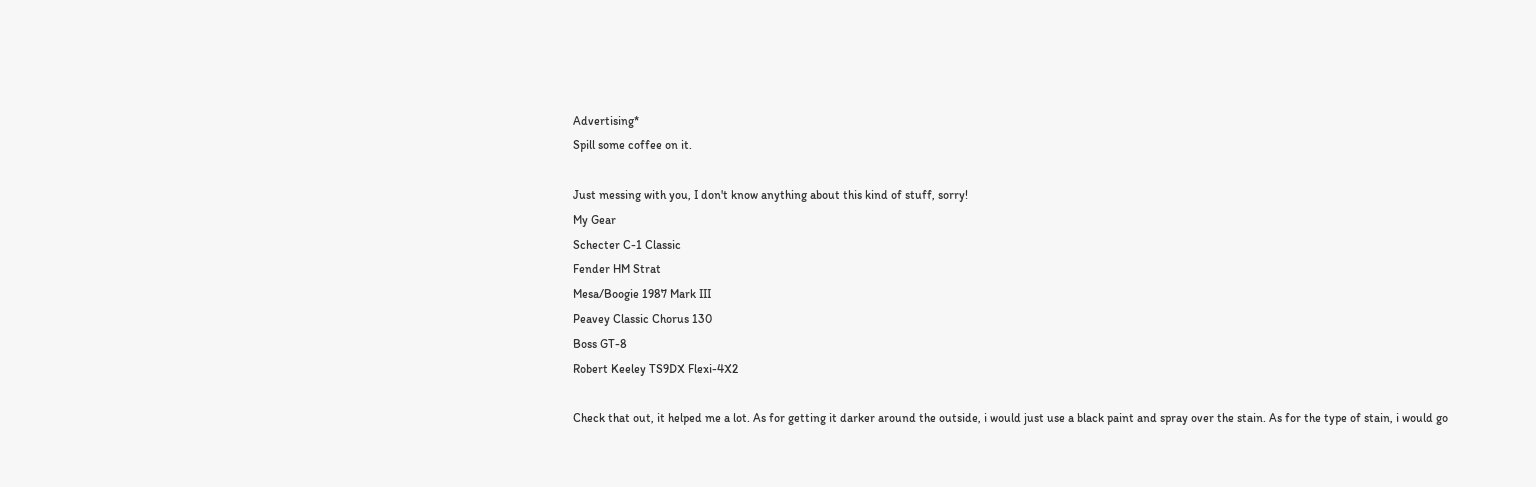Advertising*
Spill some coffee on it.

Just messing with you, I don't know anything about this kind of stuff, sorry!
My Gear
Schecter C-1 Classic
Fender HM Strat
Mesa/Boogie 1987 Mark III
Peavey Classic Chorus 130
Boss GT-8
Robert Keeley TS9DX Flexi-4X2

Check that out, it helped me a lot. As for getting it darker around the outside, i would just use a black paint and spray over the stain. As for the type of stain, i would go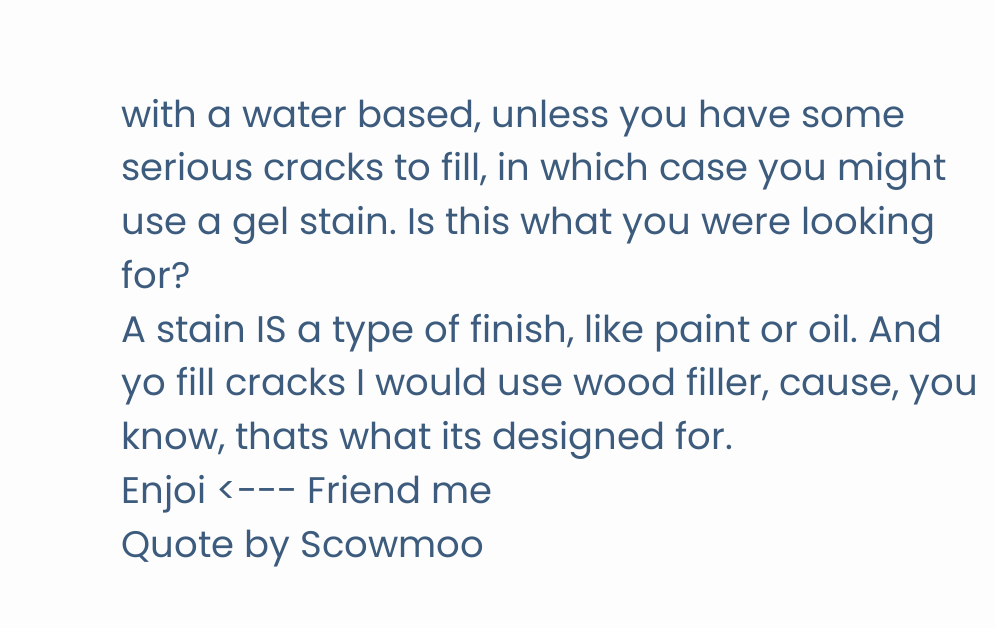with a water based, unless you have some serious cracks to fill, in which case you might use a gel stain. Is this what you were looking for?
A stain IS a type of finish, like paint or oil. And yo fill cracks I would use wood filler, cause, you know, thats what its designed for.
Enjoi <--- Friend me
Quote by Scowmoo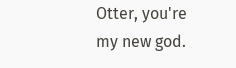Otter, you're my new god.